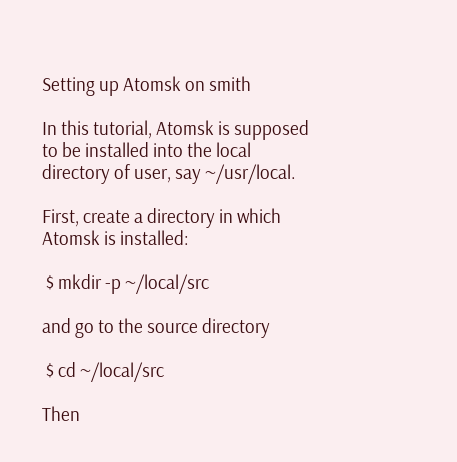Setting up Atomsk on smith

In this tutorial, Atomsk is supposed to be installed into the local directory of user, say ~/usr/local.

First, create a directory in which Atomsk is installed:

 $ mkdir -p ~/local/src

and go to the source directory

 $ cd ~/local/src

Then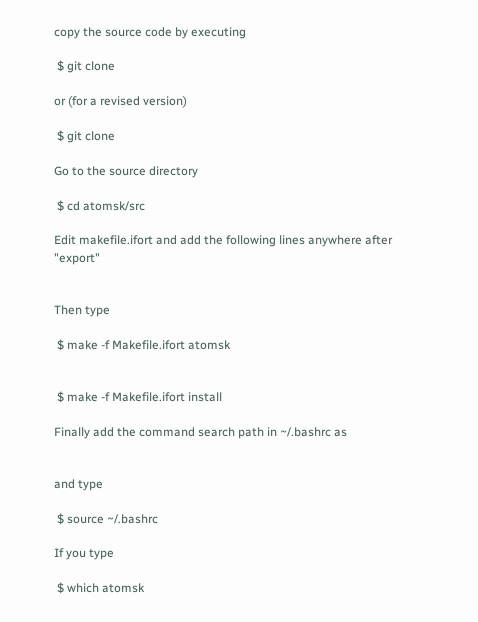copy the source code by executing

 $ git clone

or (for a revised version)

 $ git clone

Go to the source directory

 $ cd atomsk/src

Edit makefile.ifort and add the following lines anywhere after "export"


Then type

 $ make -f Makefile.ifort atomsk


 $ make -f Makefile.ifort install

Finally add the command search path in ~/.bashrc as


and type

 $ source ~/.bashrc

If you type

 $ which atomsk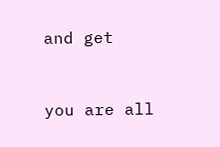and get


you are all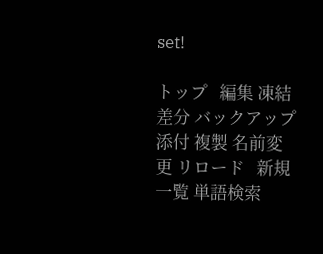set!

トップ   編集 凍結 差分 バックアップ 添付 複製 名前変更 リロード   新規 一覧 単語検索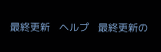最終更新   ヘルプ   最終更新の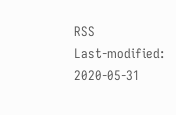RSS
Last-modified: 2020-05-31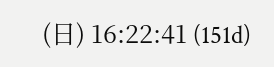(日) 16:22:41 (151d)